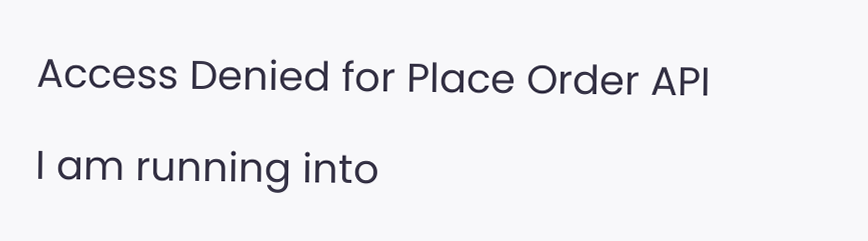Access Denied for Place Order API

I am running into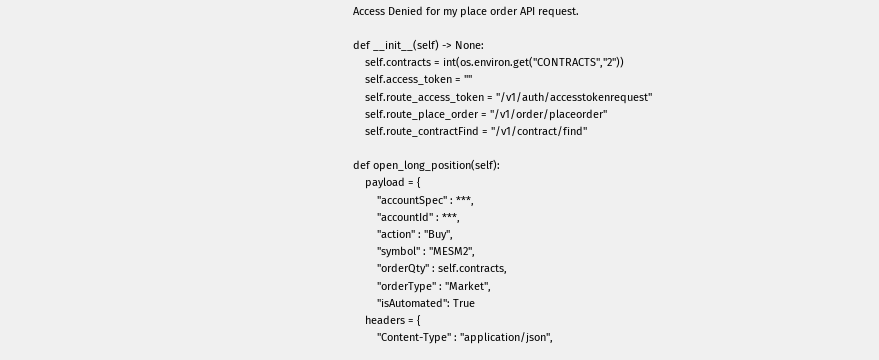Access Denied for my place order API request.

def __init__(self) -> None:
    self.contracts = int(os.environ.get("CONTRACTS","2"))
    self.access_token = ""
    self.route_access_token = "/v1/auth/accesstokenrequest"
    self.route_place_order = "/v1/order/placeorder"
    self.route_contractFind = "/v1/contract/find"

def open_long_position(self):
    payload = {
        "accountSpec" : ***,
        "accountId" : ***,
        "action" : "Buy",
        "symbol" : "MESM2",
        "orderQty" : self.contracts,
        "orderType" : "Market",
        "isAutomated": True
    headers = {
        "Content-Type" : "application/json",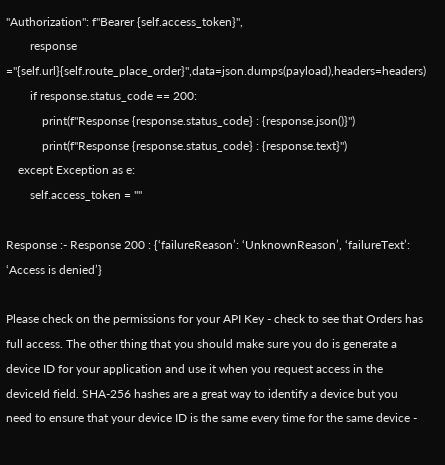"Authorization": f"Bearer {self.access_token}",
        response ="{self.url}{self.route_place_order}",data=json.dumps(payload),headers=headers)
        if response.status_code == 200:
            print(f"Response {response.status_code} : {response.json()}")
            print(f"Response {response.status_code} : {response.text}")
    except Exception as e:
        self.access_token = ""

Response :- Response 200 : {‘failureReason’: ‘UnknownReason’, ‘failureText’: ‘Access is denied’}

Please check on the permissions for your API Key - check to see that Orders has full access. The other thing that you should make sure you do is generate a device ID for your application and use it when you request access in the deviceId field. SHA-256 hashes are a great way to identify a device but you need to ensure that your device ID is the same every time for the same device -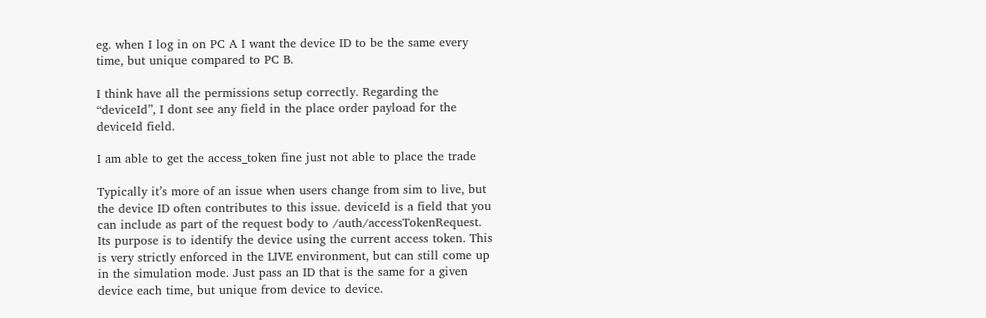eg. when I log in on PC A I want the device ID to be the same every time, but unique compared to PC B.

I think have all the permissions setup correctly. Regarding the “deviceId”, I dont see any field in the place order payload for the deviceId field.

I am able to get the access_token fine just not able to place the trade

Typically it’s more of an issue when users change from sim to live, but the device ID often contributes to this issue. deviceId is a field that you can include as part of the request body to /auth/accessTokenRequest. Its purpose is to identify the device using the current access token. This is very strictly enforced in the LIVE environment, but can still come up in the simulation mode. Just pass an ID that is the same for a given device each time, but unique from device to device.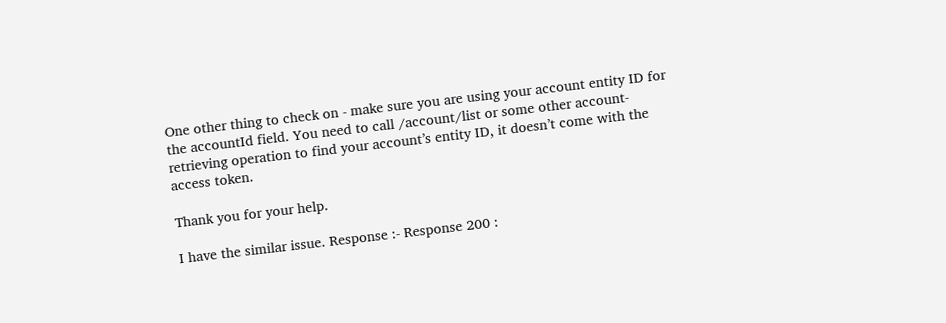One other thing to check on - make sure you are using your account entity ID for the accountId field. You need to call /account/list or some other account-retrieving operation to find your account’s entity ID, it doesn’t come with the access token.

Thank you for your help.

I have the similar issue. Response :- Response 200 :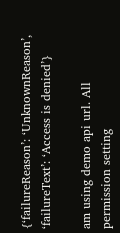{‘failureReason’: ‘UnknownReason’, ‘failureText’: ‘Access is denied’}

am using demo api url. All permission setting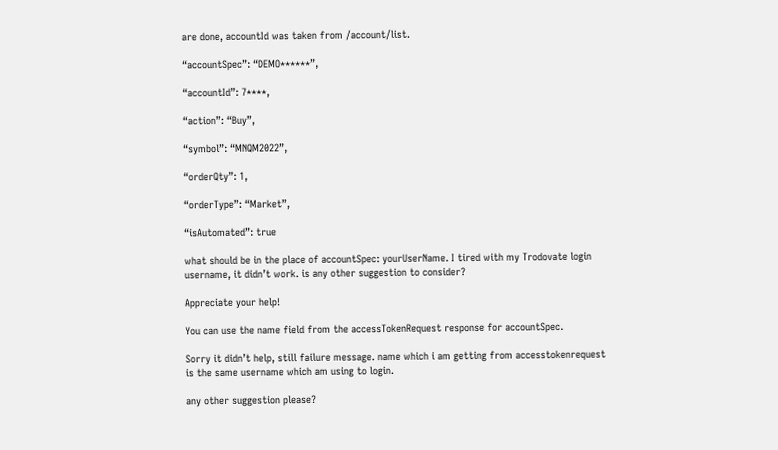are done, accountId was taken from /account/list.

“accountSpec”: “DEMO******”,

“accountId”: 7****,

“action”: “Buy”,

“symbol”: “MNQM2022”,

“orderQty”: 1,

“orderType”: “Market”,

“isAutomated”: true

what should be in the place of accountSpec: yourUserName. I tired with my Trodovate login username, it didn’t work. is any other suggestion to consider?

Appreciate your help!

You can use the name field from the accessTokenRequest response for accountSpec.

Sorry it didn’t help, still failure message. name which i am getting from accesstokenrequest is the same username which am using to login.

any other suggestion please?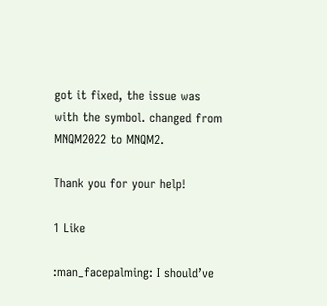got it fixed, the issue was with the symbol. changed from MNQM2022 to MNQM2.

Thank you for your help!

1 Like

:man_facepalming: I should’ve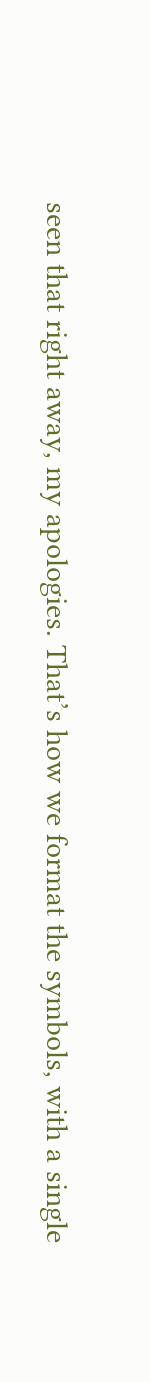seen that right away, my apologies. That’s how we format the symbols, with a single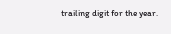trailing digit for the year.